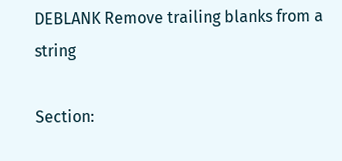DEBLANK Remove trailing blanks from a string

Section: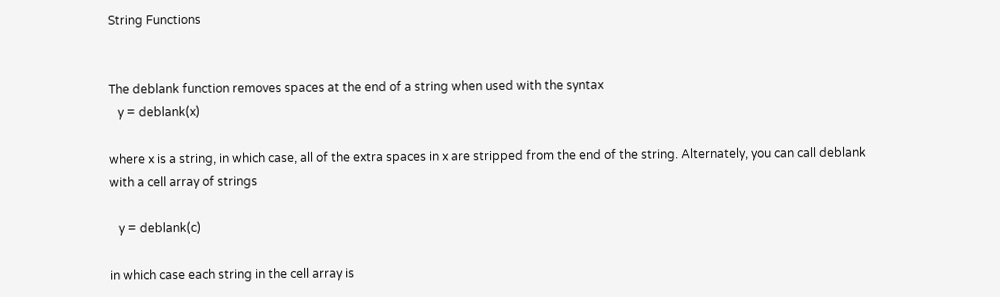String Functions


The deblank function removes spaces at the end of a string when used with the syntax
   y = deblank(x)

where x is a string, in which case, all of the extra spaces in x are stripped from the end of the string. Alternately, you can call deblank with a cell array of strings

   y = deblank(c)

in which case each string in the cell array is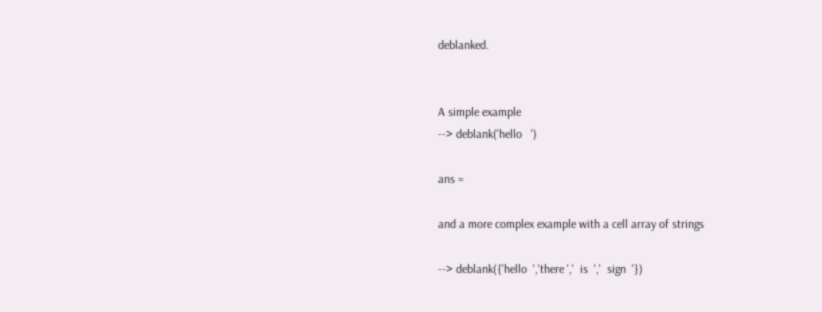deblanked.


A simple example
--> deblank('hello   ')

ans =

and a more complex example with a cell array of strings

--> deblank({'hello  ','there ','  is  ','  sign  '})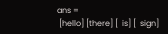ans =
 [hello] [there] [  is] [  sign]